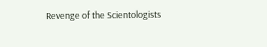Revenge of the Scientologists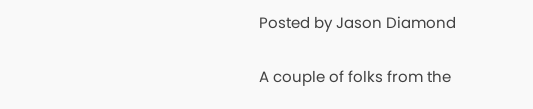Posted by Jason Diamond

A couple of folks from the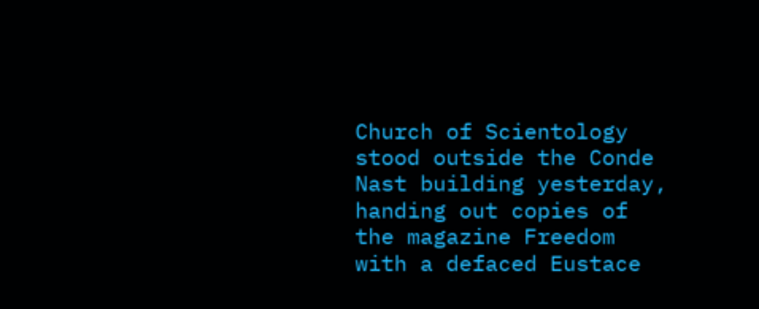Church of Scientology stood outside the Conde Nast building yesterday, handing out copies of the magazine Freedom with a defaced Eustace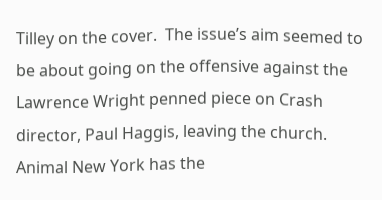Tilley on the cover.  The issue’s aim seemed to be about going on the offensive against the Lawrence Wright penned piece on Crash director, Paul Haggis, leaving the church.   Animal New York has the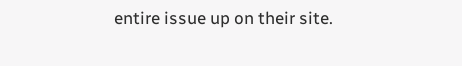entire issue up on their site.